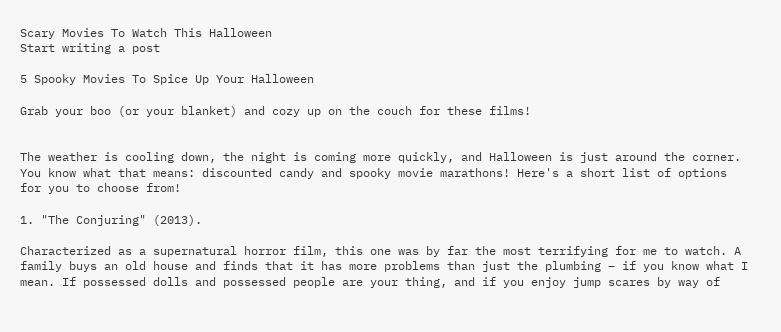Scary Movies To Watch This Halloween
Start writing a post

5 Spooky Movies To Spice Up Your Halloween

Grab your boo (or your blanket) and cozy up on the couch for these films!


The weather is cooling down, the night is coming more quickly, and Halloween is just around the corner. You know what that means: discounted candy and spooky movie marathons! Here's a short list of options for you to choose from!

1. "The Conjuring" (2013).

Characterized as a supernatural horror film, this one was by far the most terrifying for me to watch. A family buys an old house and finds that it has more problems than just the plumbing – if you know what I mean. If possessed dolls and possessed people are your thing, and if you enjoy jump scares by way of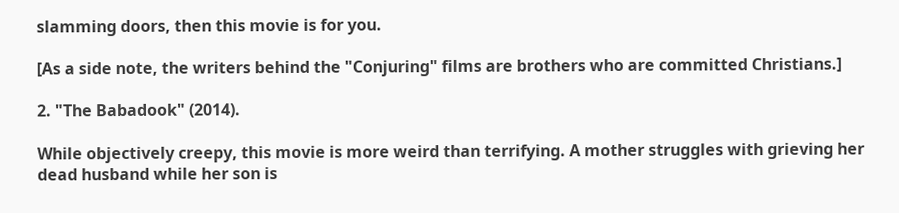slamming doors, then this movie is for you.

[As a side note, the writers behind the "Conjuring" films are brothers who are committed Christians.]

2. "The Babadook" (2014).

While objectively creepy, this movie is more weird than terrifying. A mother struggles with grieving her dead husband while her son is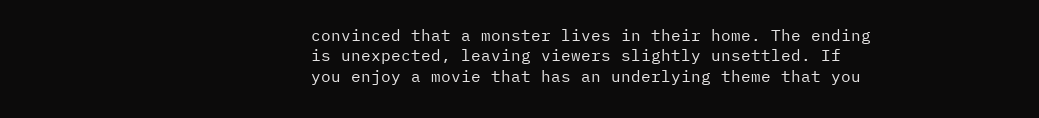convinced that a monster lives in their home. The ending is unexpected, leaving viewers slightly unsettled. If you enjoy a movie that has an underlying theme that you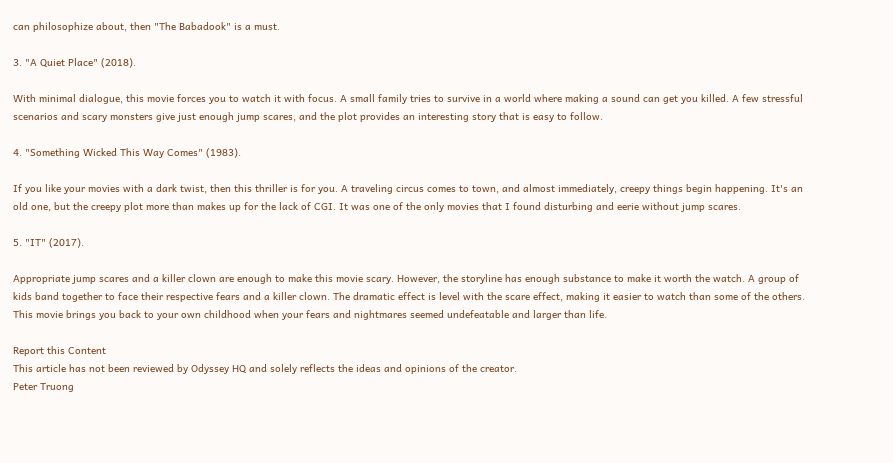can philosophize about, then "The Babadook" is a must.

3. "A Quiet Place" (2018).

With minimal dialogue, this movie forces you to watch it with focus. A small family tries to survive in a world where making a sound can get you killed. A few stressful scenarios and scary monsters give just enough jump scares, and the plot provides an interesting story that is easy to follow.

4. "Something Wicked This Way Comes" (1983).

If you like your movies with a dark twist, then this thriller is for you. A traveling circus comes to town, and almost immediately, creepy things begin happening. It's an old one, but the creepy plot more than makes up for the lack of CGI. It was one of the only movies that I found disturbing and eerie without jump scares.

5. "IT" (2017).

Appropriate jump scares and a killer clown are enough to make this movie scary. However, the storyline has enough substance to make it worth the watch. A group of kids band together to face their respective fears and a killer clown. The dramatic effect is level with the scare effect, making it easier to watch than some of the others. This movie brings you back to your own childhood when your fears and nightmares seemed undefeatable and larger than life.

Report this Content
This article has not been reviewed by Odyssey HQ and solely reflects the ideas and opinions of the creator.
Peter Truong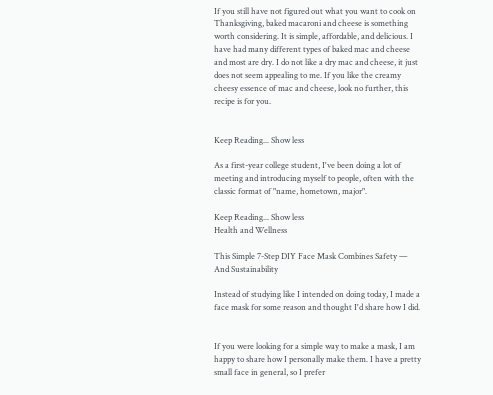If you still have not figured out what you want to cook on Thanksgiving, baked macaroni and cheese is something worth considering. It is simple, affordable, and delicious. I have had many different types of baked mac and cheese and most are dry. I do not like a dry mac and cheese, it just does not seem appealing to me. If you like the creamy cheesy essence of mac and cheese, look no further, this recipe is for you.


Keep Reading... Show less

As a first-year college student, I've been doing a lot of meeting and introducing myself to people, often with the classic format of "name, hometown, major".

Keep Reading... Show less
Health and Wellness

This Simple 7-Step DIY Face Mask Combines Safety — And Sustainability

Instead of studying like I intended on doing today, I made a face mask for some reason and thought I'd share how I did.


If you were looking for a simple way to make a mask, I am happy to share how I personally make them. I have a pretty small face in general, so I prefer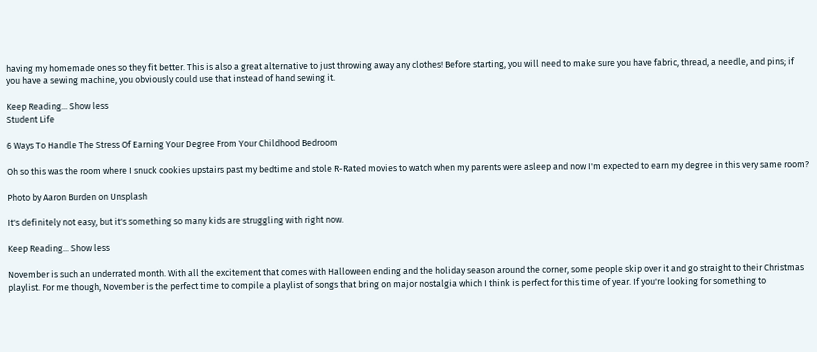having my homemade ones so they fit better. This is also a great alternative to just throwing away any clothes! Before starting, you will need to make sure you have fabric, thread, a needle, and pins; if you have a sewing machine, you obviously could use that instead of hand sewing it.

Keep Reading... Show less
Student Life

6 Ways To Handle The Stress Of Earning Your Degree From Your Childhood Bedroom

Oh so this was the room where I snuck cookies upstairs past my bedtime and stole R-Rated movies to watch when my parents were asleep and now I'm expected to earn my degree in this very same room?

Photo by Aaron Burden on Unsplash

It's definitely not easy, but it's something so many kids are struggling with right now.

Keep Reading... Show less

November is such an underrated month. With all the excitement that comes with Halloween ending and the holiday season around the corner, some people skip over it and go straight to their Christmas playlist. For me though, November is the perfect time to compile a playlist of songs that bring on major nostalgia which I think is perfect for this time of year. If you're looking for something to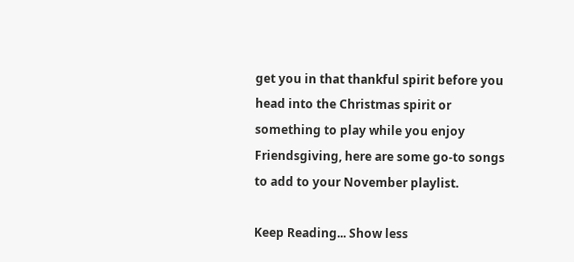get you in that thankful spirit before you head into the Christmas spirit or something to play while you enjoy Friendsgiving, here are some go-to songs to add to your November playlist.

Keep Reading... Show less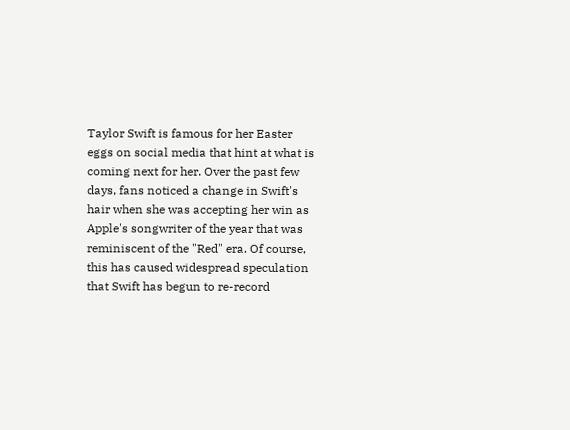Taylor Swift is famous for her Easter eggs on social media that hint at what is coming next for her. Over the past few days, fans noticed a change in Swift's hair when she was accepting her win as Apple's songwriter of the year that was reminiscent of the "Red" era. Of course, this has caused widespread speculation that Swift has begun to re-record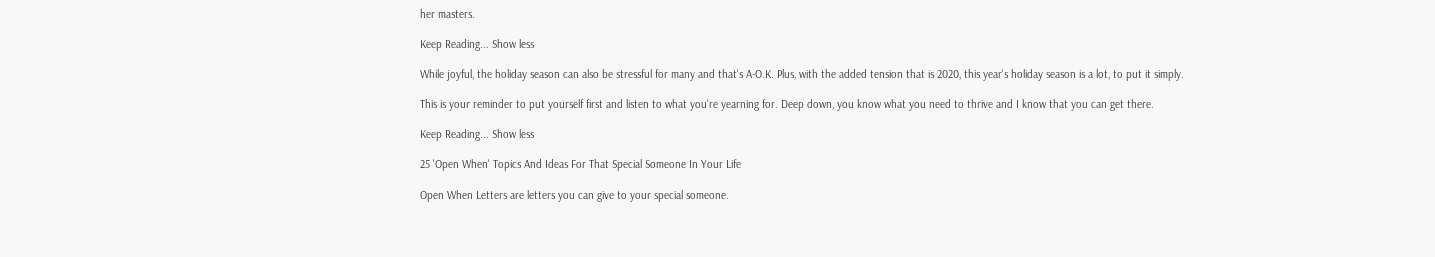her masters.

Keep Reading... Show less

While joyful, the holiday season can also be stressful for many and that's A-O.K. Plus, with the added tension that is 2020, this year's holiday season is a lot, to put it simply.

This is your reminder to put yourself first and listen to what you're yearning for. Deep down, you know what you need to thrive and I know that you can get there.

Keep Reading... Show less

25 'Open When' Topics And Ideas For That Special Someone In Your Life

Open When Letters are letters you can give to your special someone.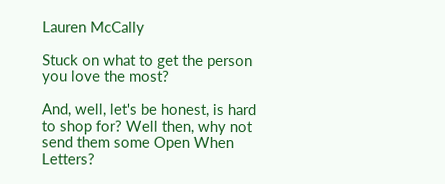Lauren McCally

Stuck on what to get the person you love the most?

And, well, let's be honest, is hard to shop for? Well then, why not send them some Open When Letters?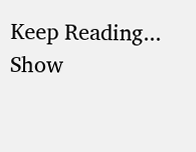Keep Reading... Show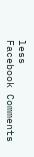less
Facebook Comments